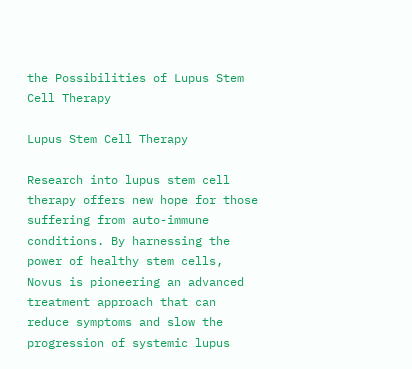the Possibilities of Lupus Stem Cell Therapy

Lupus Stem Cell Therapy

Research into lupus stem cell therapy offers new hope for those suffering from auto-immune conditions. By harnessing the power of healthy stem cells, Novus is pioneering an advanced treatment approach that can reduce symptoms and slow the progression of systemic lupus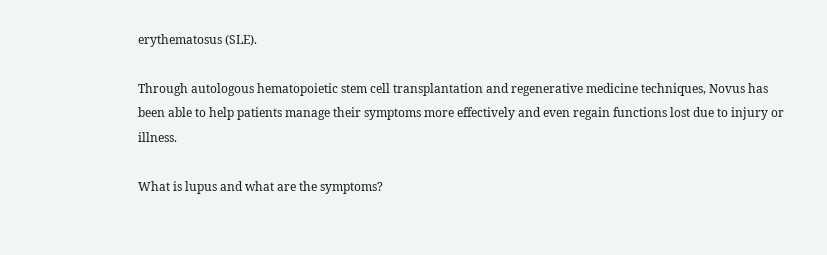erythematosus (SLE).

Through autologous hematopoietic stem cell transplantation and regenerative medicine techniques, Novus has been able to help patients manage their symptoms more effectively and even regain functions lost due to injury or illness.

What is lupus and what are the symptoms?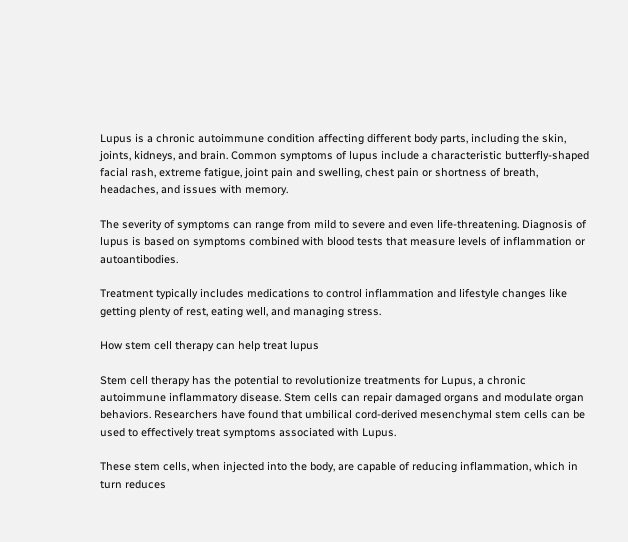Lupus is a chronic autoimmune condition affecting different body parts, including the skin, joints, kidneys, and brain. Common symptoms of lupus include a characteristic butterfly-shaped facial rash, extreme fatigue, joint pain and swelling, chest pain or shortness of breath, headaches, and issues with memory.

The severity of symptoms can range from mild to severe and even life-threatening. Diagnosis of lupus is based on symptoms combined with blood tests that measure levels of inflammation or autoantibodies.

Treatment typically includes medications to control inflammation and lifestyle changes like getting plenty of rest, eating well, and managing stress.

How stem cell therapy can help treat lupus

Stem cell therapy has the potential to revolutionize treatments for Lupus, a chronic autoimmune inflammatory disease. Stem cells can repair damaged organs and modulate organ behaviors. Researchers have found that umbilical cord-derived mesenchymal stem cells can be used to effectively treat symptoms associated with Lupus.

These stem cells, when injected into the body, are capable of reducing inflammation, which in turn reduces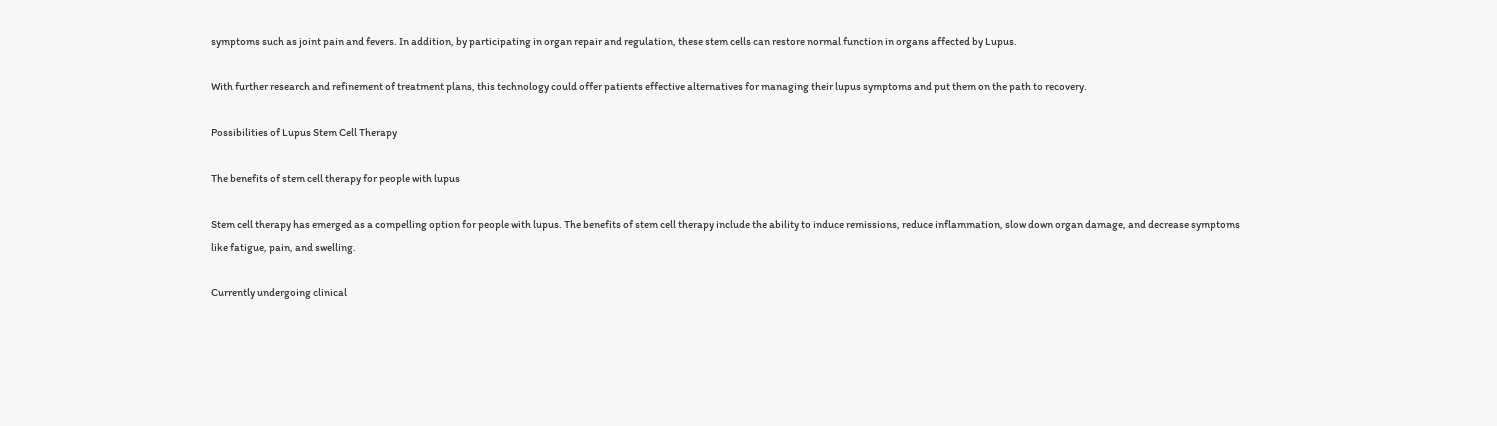symptoms such as joint pain and fevers. In addition, by participating in organ repair and regulation, these stem cells can restore normal function in organs affected by Lupus.

With further research and refinement of treatment plans, this technology could offer patients effective alternatives for managing their lupus symptoms and put them on the path to recovery.

Possibilities of Lupus Stem Cell Therapy

The benefits of stem cell therapy for people with lupus

Stem cell therapy has emerged as a compelling option for people with lupus. The benefits of stem cell therapy include the ability to induce remissions, reduce inflammation, slow down organ damage, and decrease symptoms like fatigue, pain, and swelling.

Currently undergoing clinical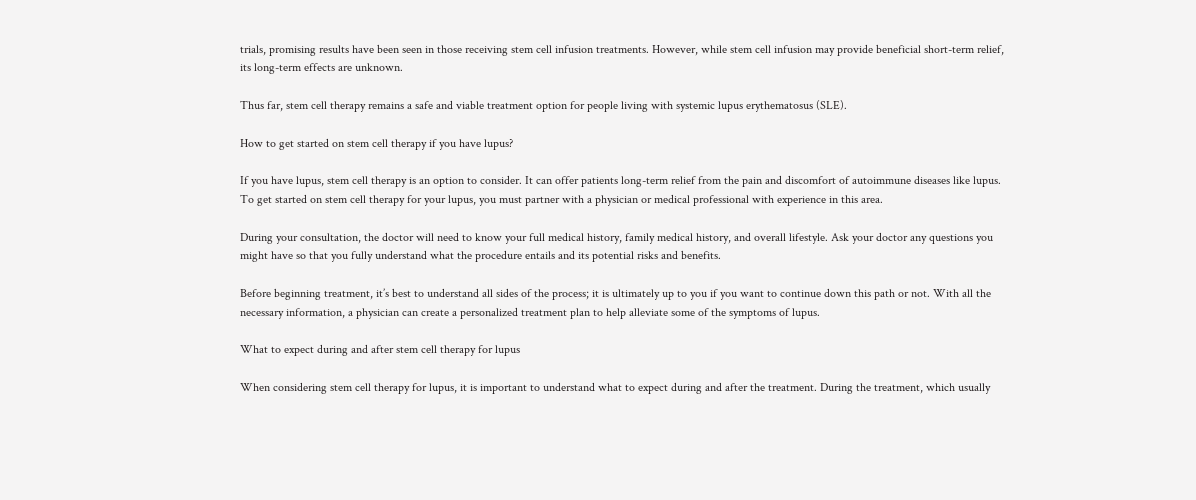trials, promising results have been seen in those receiving stem cell infusion treatments. However, while stem cell infusion may provide beneficial short-term relief, its long-term effects are unknown.

Thus far, stem cell therapy remains a safe and viable treatment option for people living with systemic lupus erythematosus (SLE).

How to get started on stem cell therapy if you have lupus?

If you have lupus, stem cell therapy is an option to consider. It can offer patients long-term relief from the pain and discomfort of autoimmune diseases like lupus. To get started on stem cell therapy for your lupus, you must partner with a physician or medical professional with experience in this area.

During your consultation, the doctor will need to know your full medical history, family medical history, and overall lifestyle. Ask your doctor any questions you might have so that you fully understand what the procedure entails and its potential risks and benefits.

Before beginning treatment, it’s best to understand all sides of the process; it is ultimately up to you if you want to continue down this path or not. With all the necessary information, a physician can create a personalized treatment plan to help alleviate some of the symptoms of lupus.

What to expect during and after stem cell therapy for lupus

When considering stem cell therapy for lupus, it is important to understand what to expect during and after the treatment. During the treatment, which usually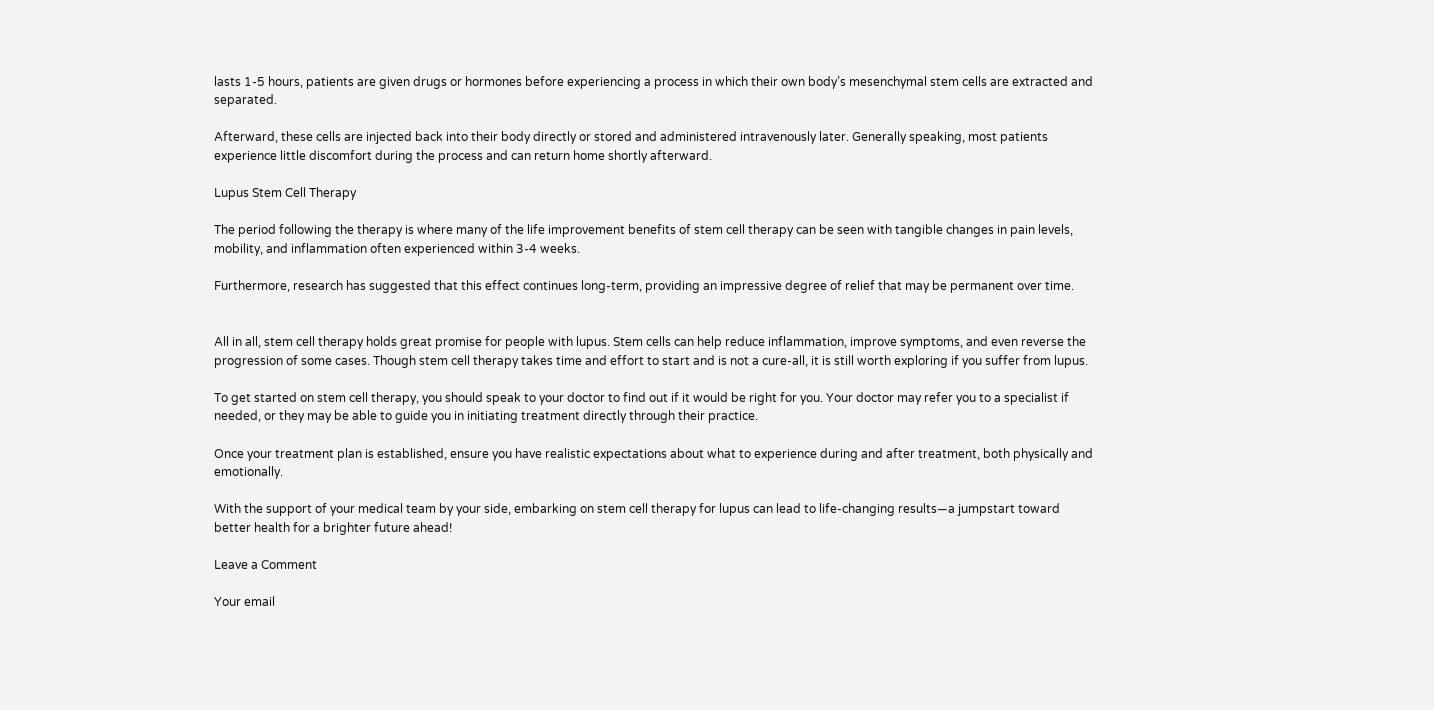lasts 1-5 hours, patients are given drugs or hormones before experiencing a process in which their own body’s mesenchymal stem cells are extracted and separated.

Afterward, these cells are injected back into their body directly or stored and administered intravenously later. Generally speaking, most patients experience little discomfort during the process and can return home shortly afterward.

Lupus Stem Cell Therapy

The period following the therapy is where many of the life improvement benefits of stem cell therapy can be seen with tangible changes in pain levels, mobility, and inflammation often experienced within 3-4 weeks.

Furthermore, research has suggested that this effect continues long-term, providing an impressive degree of relief that may be permanent over time.


All in all, stem cell therapy holds great promise for people with lupus. Stem cells can help reduce inflammation, improve symptoms, and even reverse the progression of some cases. Though stem cell therapy takes time and effort to start and is not a cure-all, it is still worth exploring if you suffer from lupus.

To get started on stem cell therapy, you should speak to your doctor to find out if it would be right for you. Your doctor may refer you to a specialist if needed, or they may be able to guide you in initiating treatment directly through their practice.

Once your treatment plan is established, ensure you have realistic expectations about what to experience during and after treatment, both physically and emotionally.

With the support of your medical team by your side, embarking on stem cell therapy for lupus can lead to life-changing results—a jumpstart toward better health for a brighter future ahead!

Leave a Comment

Your email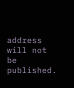address will not be published.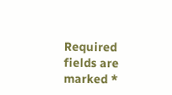Required fields are marked *